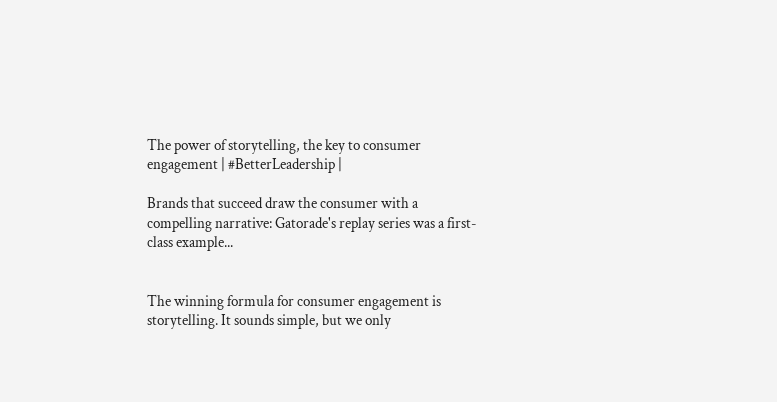The power of storytelling, the key to consumer engagement | #BetterLeadership |

Brands that succeed draw the consumer with a compelling narrative: Gatorade's replay series was a first-class example...


The winning formula for consumer engagement is storytelling. It sounds simple, but we only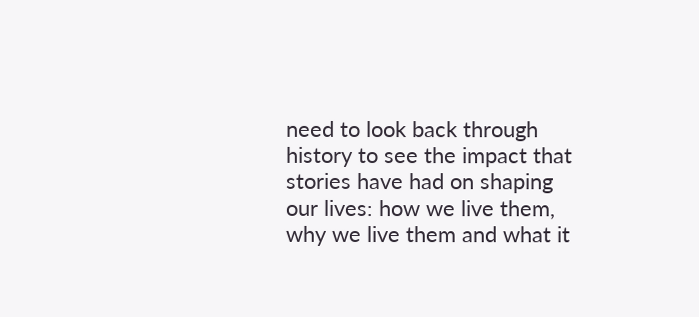need to look back through history to see the impact that stories have had on shaping our lives: how we live them, why we live them and what it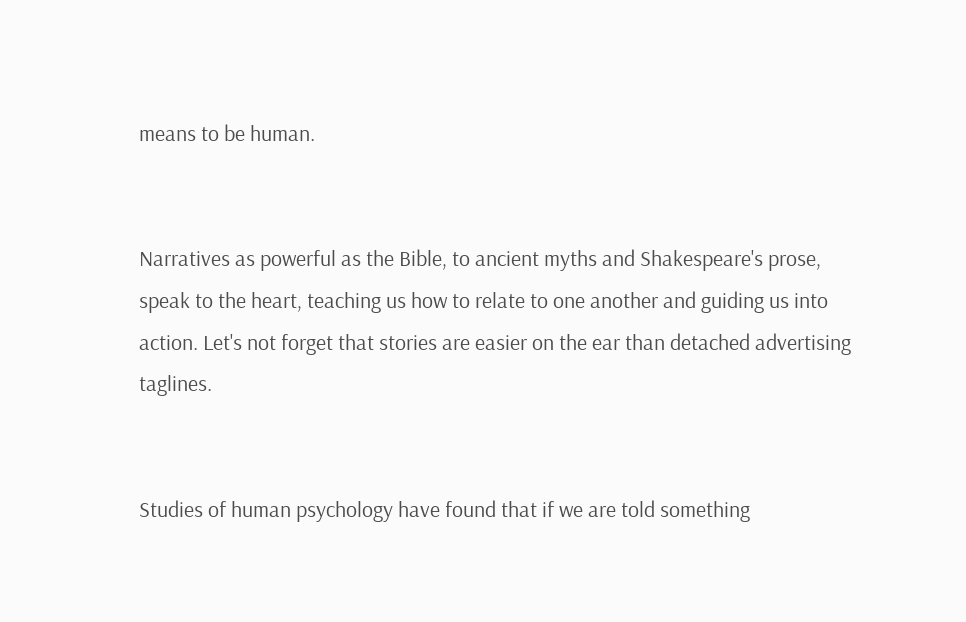means to be human.


Narratives as powerful as the Bible, to ancient myths and Shakespeare's prose, speak to the heart, teaching us how to relate to one another and guiding us into action. Let's not forget that stories are easier on the ear than detached advertising taglines.


Studies of human psychology have found that if we are told something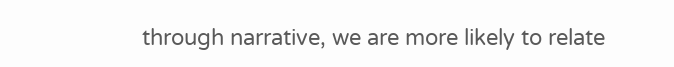through narrative, we are more likely to relate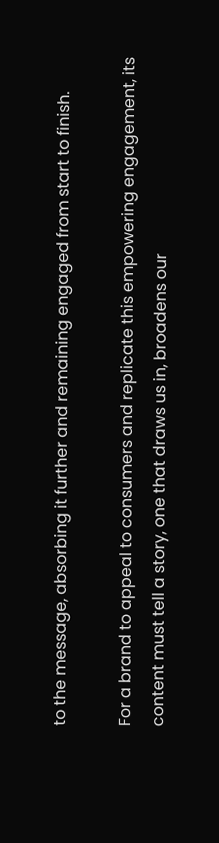to the message, absorbing it further and remaining engaged from start to finish.

For a brand to appeal to consumers and replicate this empowering engagement, its content must tell a story, one that draws us in, broadens our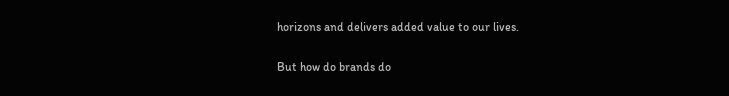horizons and delivers added value to our lives.

But how do brands do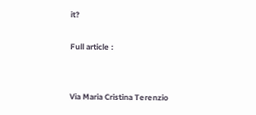it?

Full article :


Via Maria Cristina Terenzio